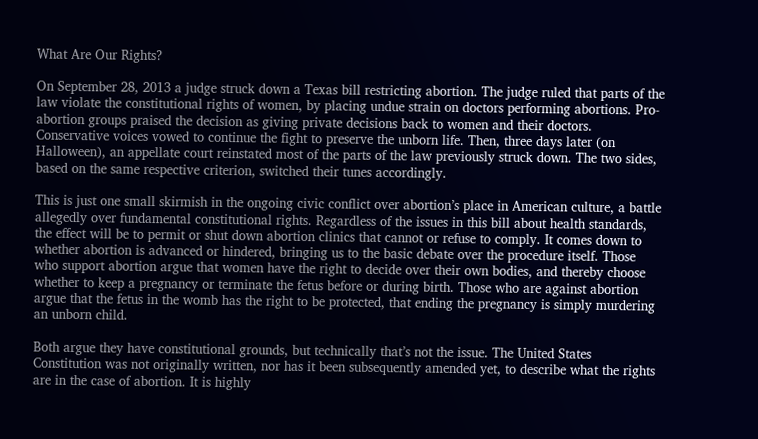What Are Our Rights?

On September 28, 2013 a judge struck down a Texas bill restricting abortion. The judge ruled that parts of the law violate the constitutional rights of women, by placing undue strain on doctors performing abortions. Pro-abortion groups praised the decision as giving private decisions back to women and their doctors. Conservative voices vowed to continue the fight to preserve the unborn life. Then, three days later (on Halloween), an appellate court reinstated most of the parts of the law previously struck down. The two sides, based on the same respective criterion, switched their tunes accordingly.

This is just one small skirmish in the ongoing civic conflict over abortion’s place in American culture, a battle allegedly over fundamental constitutional rights. Regardless of the issues in this bill about health standards, the effect will be to permit or shut down abortion clinics that cannot or refuse to comply. It comes down to whether abortion is advanced or hindered, bringing us to the basic debate over the procedure itself. Those who support abortion argue that women have the right to decide over their own bodies, and thereby choose whether to keep a pregnancy or terminate the fetus before or during birth. Those who are against abortion argue that the fetus in the womb has the right to be protected, that ending the pregnancy is simply murdering an unborn child.

Both argue they have constitutional grounds, but technically that’s not the issue. The United States Constitution was not originally written, nor has it been subsequently amended yet, to describe what the rights are in the case of abortion. It is highly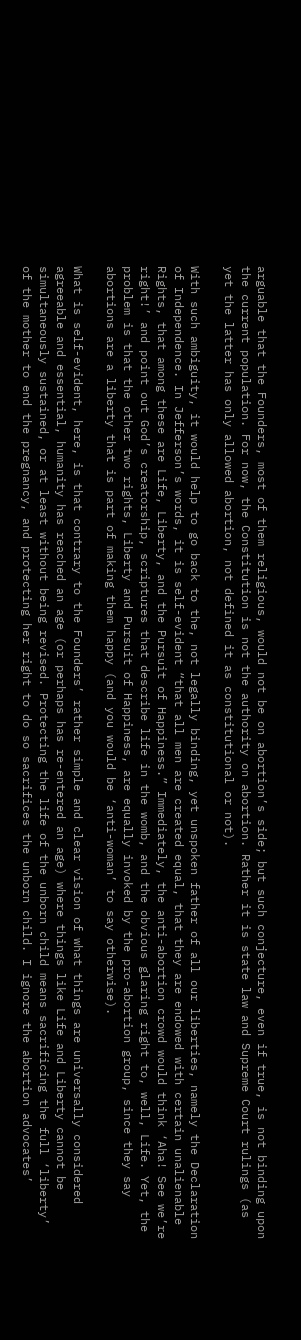arguable that the Founders, most of them religious, would not be on abortion’s side; but such conjecture, even if true, is not binding upon the current population. For now, the Constitution is not the authority on abortion. Rather it is state law and Supreme Court rulings (as yet the latter has only allowed abortion, not defined it as constitutional or not).

With such ambiguity, it would help to go back to the, not legally binding, yet unspoken father of all our liberties, namely the Declaration of Independence. In Jefferson’s words, it is self-evident “that all men are created equal, that they are endowed with certain unalienable Rights, that among these are Life, Liberty, and the Pursuit of Happiness.” Immediately, the anti-abortion crowd would think ‘Aha! See we’re right!’ and point out God’s creatorship, scriptures that describe life in the womb, and the obvious glaring right to, well, Life. Yet, the problem is that the other two rights, Liberty and Pursuit of Happiness, are equally invoked by the pro-abortion group, since they say abortions are a liberty that is part of making them happy (and you would be ‘anti-woman’ to say otherwise).

What is self-evident, here, is that contrary to the Founders’ rather simple and clear vision of what things are universally considered agreeable and essential, humanity has reached an age (or perhaps has re-entered an age) where things like Life and Liberty cannot be simultaneously sustained, or at least without being revised. Protecting the life of the unborn child means sacrificing the full ‘liberty’ of the mother to end the pregnancy, and protecting her right to do so sacrifices the unborn child. I ignore the abortion advocates’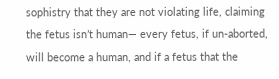sophistry that they are not violating life, claiming the fetus isn’t human— every fetus, if un-aborted, will become a human, and if a fetus that the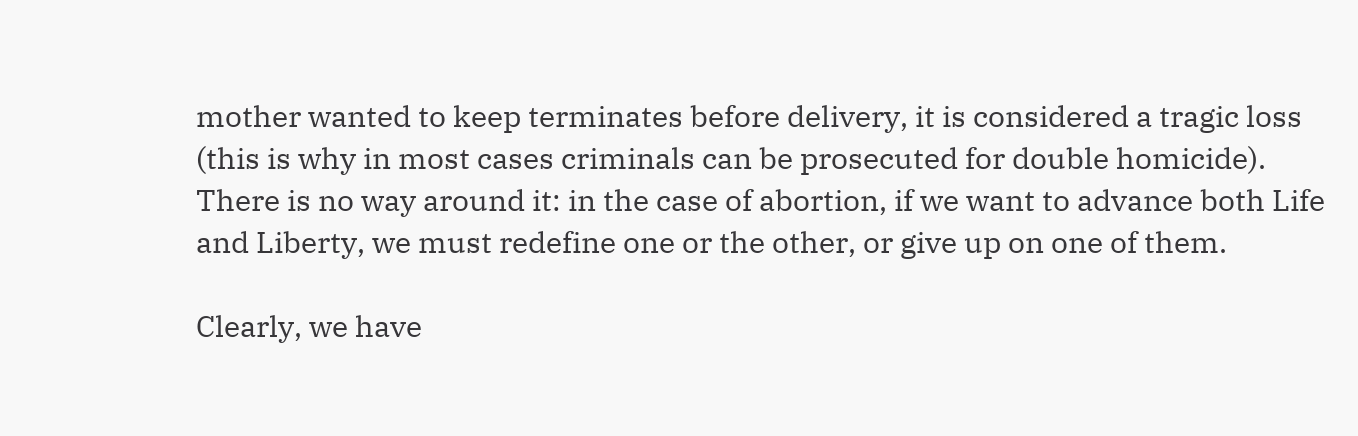mother wanted to keep terminates before delivery, it is considered a tragic loss (this is why in most cases criminals can be prosecuted for double homicide). There is no way around it: in the case of abortion, if we want to advance both Life and Liberty, we must redefine one or the other, or give up on one of them.

Clearly, we have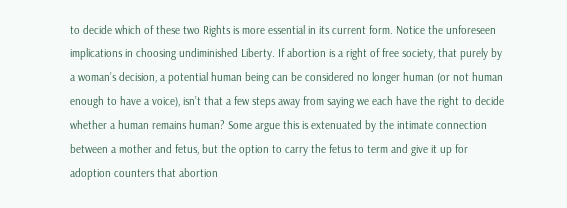to decide which of these two Rights is more essential in its current form. Notice the unforeseen implications in choosing undiminished Liberty. If abortion is a right of free society, that purely by a woman’s decision, a potential human being can be considered no longer human (or not human enough to have a voice), isn’t that a few steps away from saying we each have the right to decide whether a human remains human? Some argue this is extenuated by the intimate connection between a mother and fetus, but the option to carry the fetus to term and give it up for adoption counters that abortion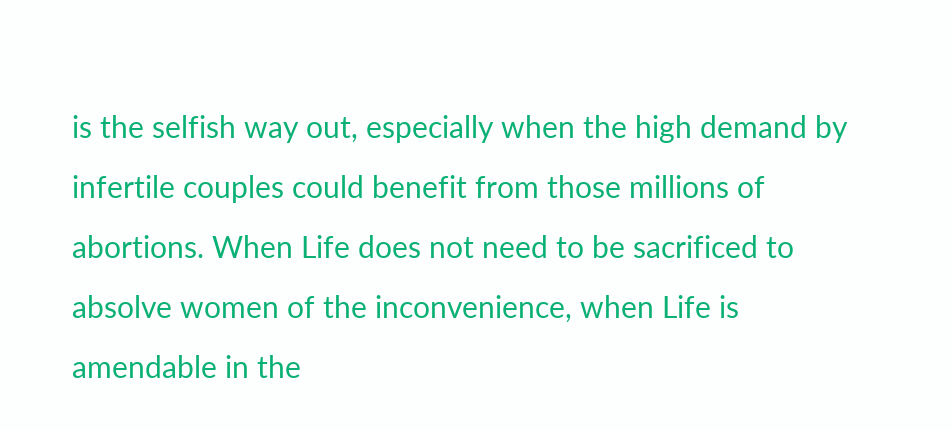is the selfish way out, especially when the high demand by infertile couples could benefit from those millions of abortions. When Life does not need to be sacrificed to absolve women of the inconvenience, when Life is amendable in the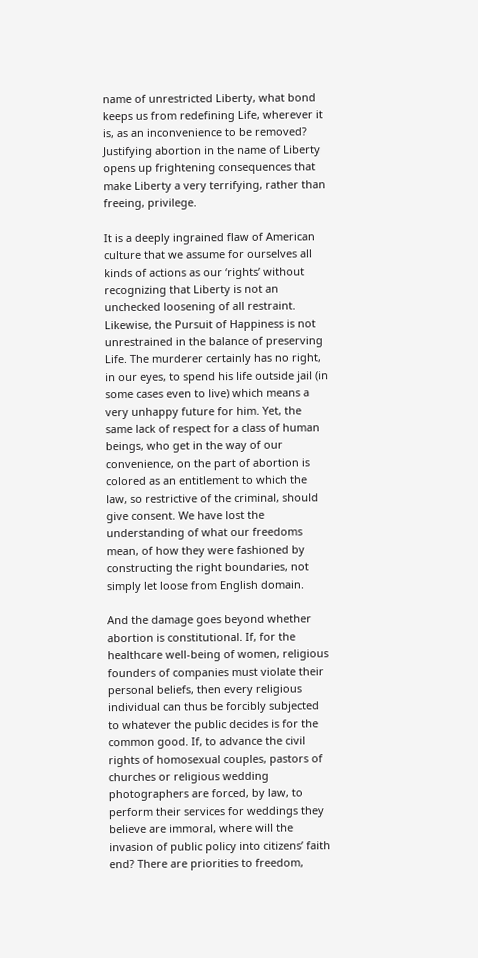name of unrestricted Liberty, what bond keeps us from redefining Life, wherever it is, as an inconvenience to be removed? Justifying abortion in the name of Liberty opens up frightening consequences that make Liberty a very terrifying, rather than freeing, privilege.

It is a deeply ingrained flaw of American culture that we assume for ourselves all kinds of actions as our ‘rights’ without recognizing that Liberty is not an unchecked loosening of all restraint. Likewise, the Pursuit of Happiness is not unrestrained in the balance of preserving Life. The murderer certainly has no right, in our eyes, to spend his life outside jail (in some cases even to live) which means a very unhappy future for him. Yet, the same lack of respect for a class of human beings, who get in the way of our convenience, on the part of abortion is colored as an entitlement to which the law, so restrictive of the criminal, should give consent. We have lost the understanding of what our freedoms mean, of how they were fashioned by constructing the right boundaries, not simply let loose from English domain.

And the damage goes beyond whether abortion is constitutional. If, for the healthcare well-being of women, religious founders of companies must violate their personal beliefs, then every religious individual can thus be forcibly subjected to whatever the public decides is for the common good. If, to advance the civil rights of homosexual couples, pastors of churches or religious wedding photographers are forced, by law, to perform their services for weddings they believe are immoral, where will the invasion of public policy into citizens’ faith end? There are priorities to freedom,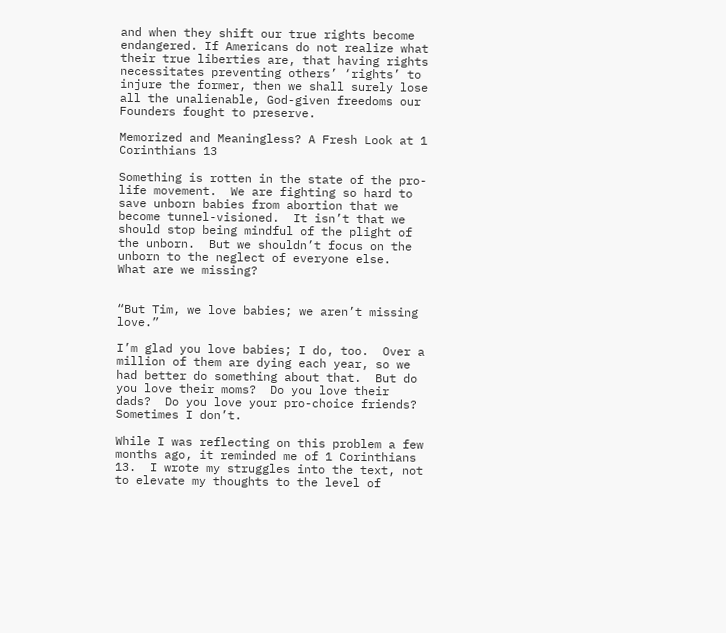and when they shift our true rights become endangered. If Americans do not realize what their true liberties are, that having rights necessitates preventing others’ ‘rights’ to injure the former, then we shall surely lose all the unalienable, God-given freedoms our Founders fought to preserve.

Memorized and Meaningless? A Fresh Look at 1 Corinthians 13

Something is rotten in the state of the pro-life movement.  We are fighting so hard to save unborn babies from abortion that we become tunnel-visioned.  It isn’t that we should stop being mindful of the plight of the unborn.  But we shouldn’t focus on the unborn to the neglect of everyone else.  What are we missing?


“But Tim, we love babies; we aren’t missing love.”

I’m glad you love babies; I do, too.  Over a million of them are dying each year, so we had better do something about that.  But do you love their moms?  Do you love their dads?  Do you love your pro-choice friends?  Sometimes I don’t.

While I was reflecting on this problem a few months ago, it reminded me of 1 Corinthians 13.  I wrote my struggles into the text, not to elevate my thoughts to the level of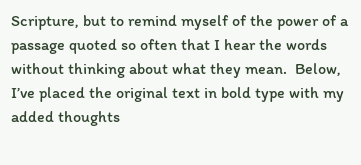Scripture, but to remind myself of the power of a passage quoted so often that I hear the words without thinking about what they mean.  Below, I’ve placed the original text in bold type with my added thoughts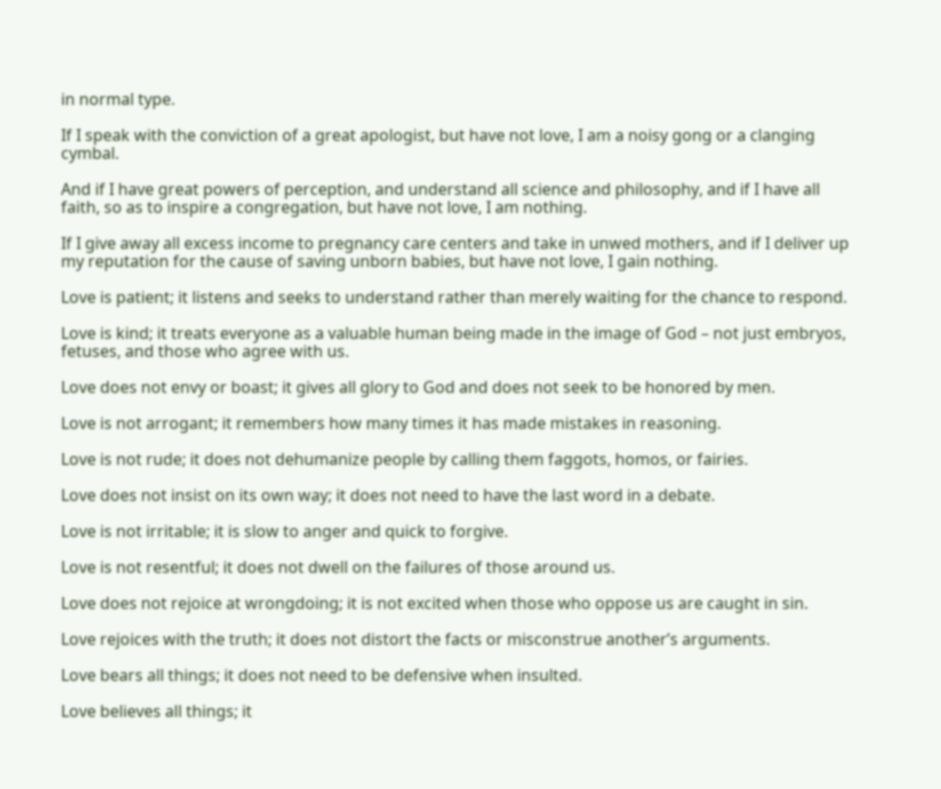in normal type.

If I speak with the conviction of a great apologist, but have not love, I am a noisy gong or a clanging cymbal.

And if I have great powers of perception, and understand all science and philosophy, and if I have all faith, so as to inspire a congregation, but have not love, I am nothing.

If I give away all excess income to pregnancy care centers and take in unwed mothers, and if I deliver up my reputation for the cause of saving unborn babies, but have not love, I gain nothing.

Love is patient; it listens and seeks to understand rather than merely waiting for the chance to respond.

Love is kind; it treats everyone as a valuable human being made in the image of God – not just embryos, fetuses, and those who agree with us.

Love does not envy or boast; it gives all glory to God and does not seek to be honored by men.

Love is not arrogant; it remembers how many times it has made mistakes in reasoning.

Love is not rude; it does not dehumanize people by calling them faggots, homos, or fairies.

Love does not insist on its own way; it does not need to have the last word in a debate.

Love is not irritable; it is slow to anger and quick to forgive.

Love is not resentful; it does not dwell on the failures of those around us.

Love does not rejoice at wrongdoing; it is not excited when those who oppose us are caught in sin.

Love rejoices with the truth; it does not distort the facts or misconstrue another’s arguments.

Love bears all things; it does not need to be defensive when insulted.

Love believes all things; it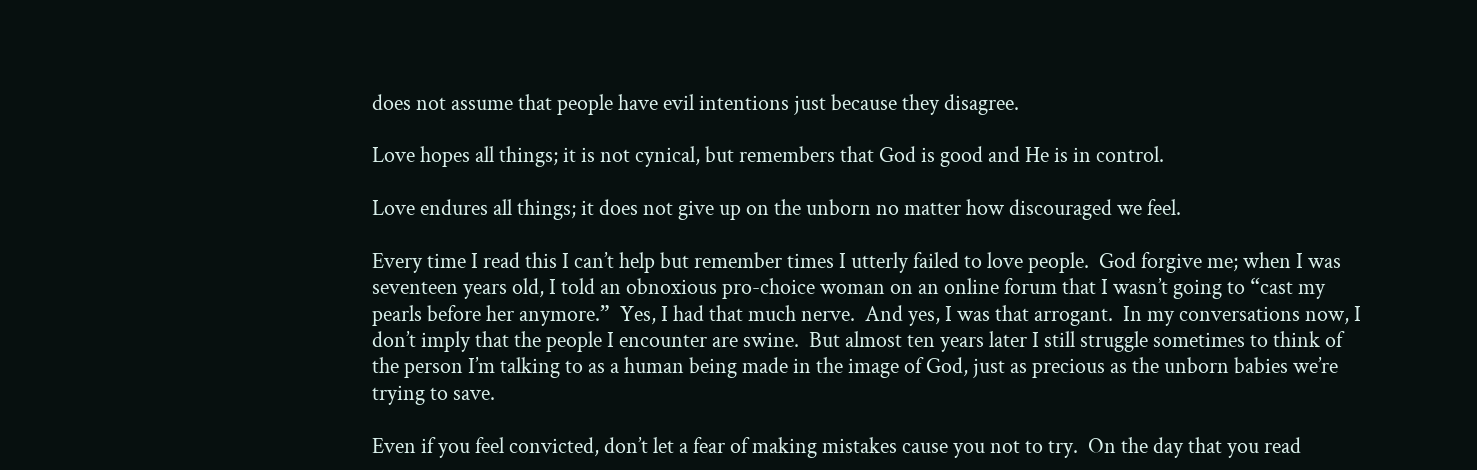does not assume that people have evil intentions just because they disagree.

Love hopes all things; it is not cynical, but remembers that God is good and He is in control.

Love endures all things; it does not give up on the unborn no matter how discouraged we feel.

Every time I read this I can’t help but remember times I utterly failed to love people.  God forgive me; when I was seventeen years old, I told an obnoxious pro-choice woman on an online forum that I wasn’t going to “cast my pearls before her anymore.”  Yes, I had that much nerve.  And yes, I was that arrogant.  In my conversations now, I don’t imply that the people I encounter are swine.  But almost ten years later I still struggle sometimes to think of the person I’m talking to as a human being made in the image of God, just as precious as the unborn babies we’re trying to save.

Even if you feel convicted, don’t let a fear of making mistakes cause you not to try.  On the day that you read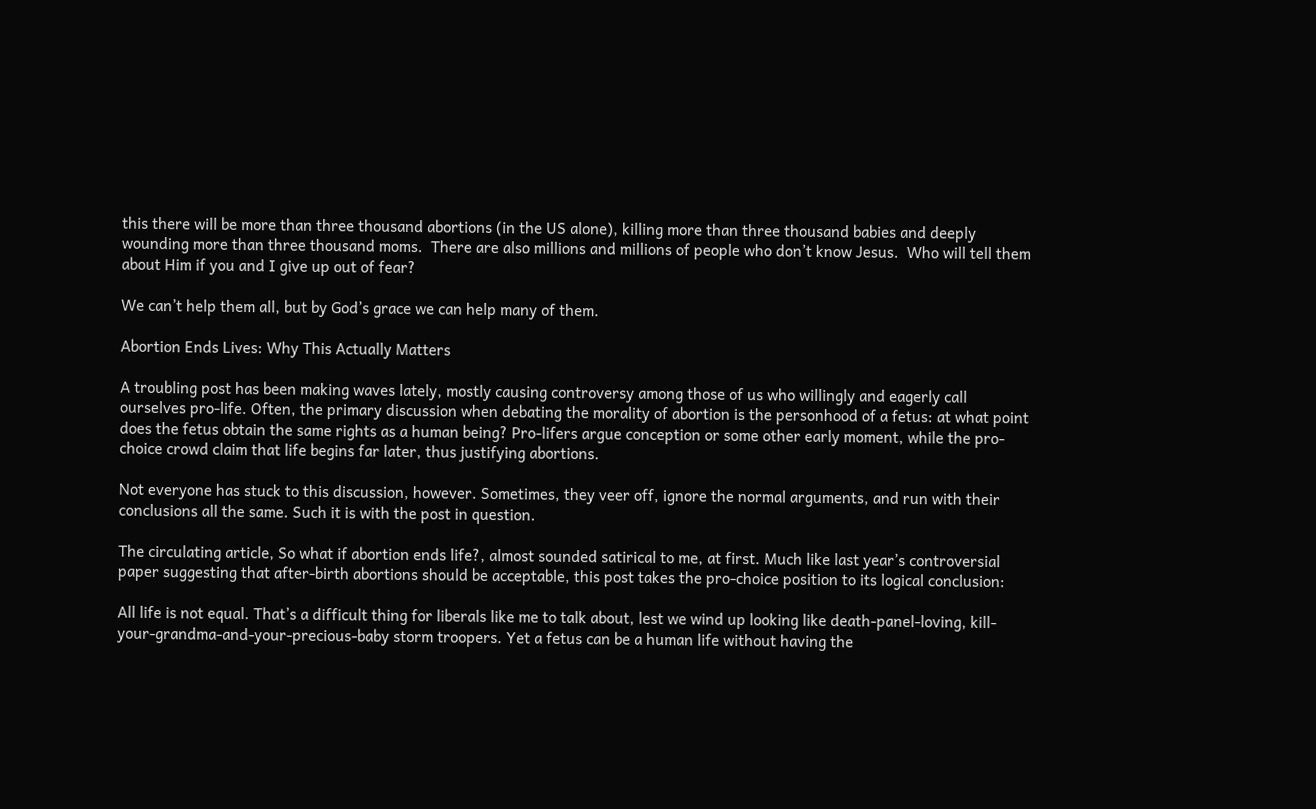this there will be more than three thousand abortions (in the US alone), killing more than three thousand babies and deeply wounding more than three thousand moms.  There are also millions and millions of people who don’t know Jesus.  Who will tell them about Him if you and I give up out of fear?

We can’t help them all, but by God’s grace we can help many of them.

Abortion Ends Lives: Why This Actually Matters

A troubling post has been making waves lately, mostly causing controversy among those of us who willingly and eagerly call ourselves pro-life. Often, the primary discussion when debating the morality of abortion is the personhood of a fetus: at what point does the fetus obtain the same rights as a human being? Pro-lifers argue conception or some other early moment, while the pro-choice crowd claim that life begins far later, thus justifying abortions.

Not everyone has stuck to this discussion, however. Sometimes, they veer off, ignore the normal arguments, and run with their conclusions all the same. Such it is with the post in question.

The circulating article, So what if abortion ends life?, almost sounded satirical to me, at first. Much like last year’s controversial paper suggesting that after-birth abortions should be acceptable, this post takes the pro-choice position to its logical conclusion:

All life is not equal. That’s a difficult thing for liberals like me to talk about, lest we wind up looking like death-panel-loving, kill-your-grandma-and-your-precious-baby storm troopers. Yet a fetus can be a human life without having the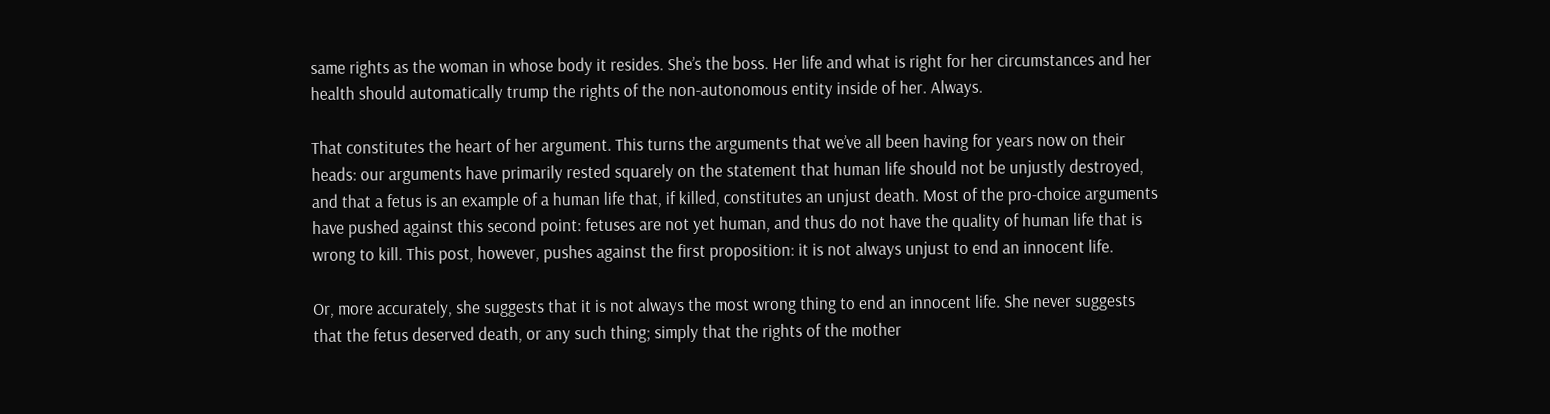same rights as the woman in whose body it resides. She’s the boss. Her life and what is right for her circumstances and her health should automatically trump the rights of the non-autonomous entity inside of her. Always.

That constitutes the heart of her argument. This turns the arguments that we’ve all been having for years now on their heads: our arguments have primarily rested squarely on the statement that human life should not be unjustly destroyed, and that a fetus is an example of a human life that, if killed, constitutes an unjust death. Most of the pro-choice arguments have pushed against this second point: fetuses are not yet human, and thus do not have the quality of human life that is wrong to kill. This post, however, pushes against the first proposition: it is not always unjust to end an innocent life.

Or, more accurately, she suggests that it is not always the most wrong thing to end an innocent life. She never suggests that the fetus deserved death, or any such thing; simply that the rights of the mother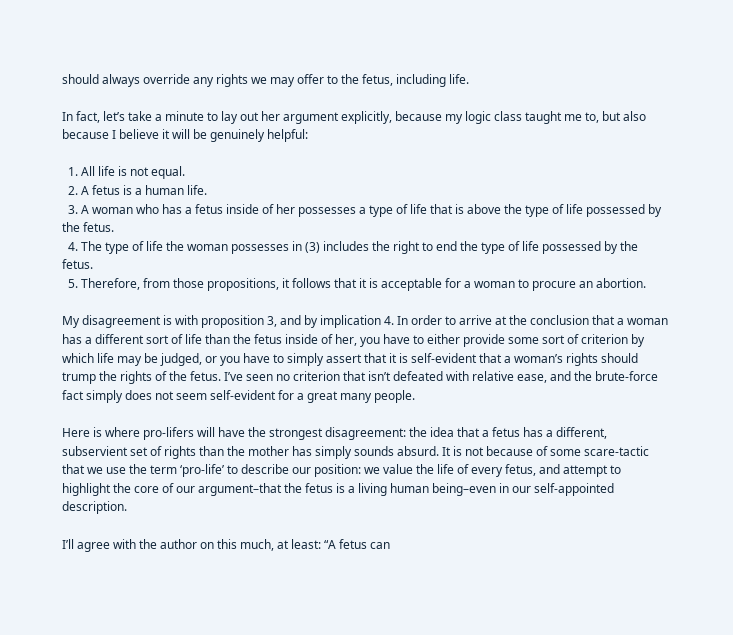should always override any rights we may offer to the fetus, including life.

In fact, let’s take a minute to lay out her argument explicitly, because my logic class taught me to, but also because I believe it will be genuinely helpful:

  1. All life is not equal.
  2. A fetus is a human life.
  3. A woman who has a fetus inside of her possesses a type of life that is above the type of life possessed by the fetus.
  4. The type of life the woman possesses in (3) includes the right to end the type of life possessed by the fetus.
  5. Therefore, from those propositions, it follows that it is acceptable for a woman to procure an abortion.

My disagreement is with proposition 3, and by implication 4. In order to arrive at the conclusion that a woman has a different sort of life than the fetus inside of her, you have to either provide some sort of criterion by which life may be judged, or you have to simply assert that it is self-evident that a woman’s rights should trump the rights of the fetus. I’ve seen no criterion that isn’t defeated with relative ease, and the brute-force fact simply does not seem self-evident for a great many people.

Here is where pro-lifers will have the strongest disagreement: the idea that a fetus has a different, subservient set of rights than the mother has simply sounds absurd. It is not because of some scare-tactic that we use the term ‘pro-life’ to describe our position: we value the life of every fetus, and attempt to highlight the core of our argument–that the fetus is a living human being–even in our self-appointed description.

I’ll agree with the author on this much, at least: “A fetus can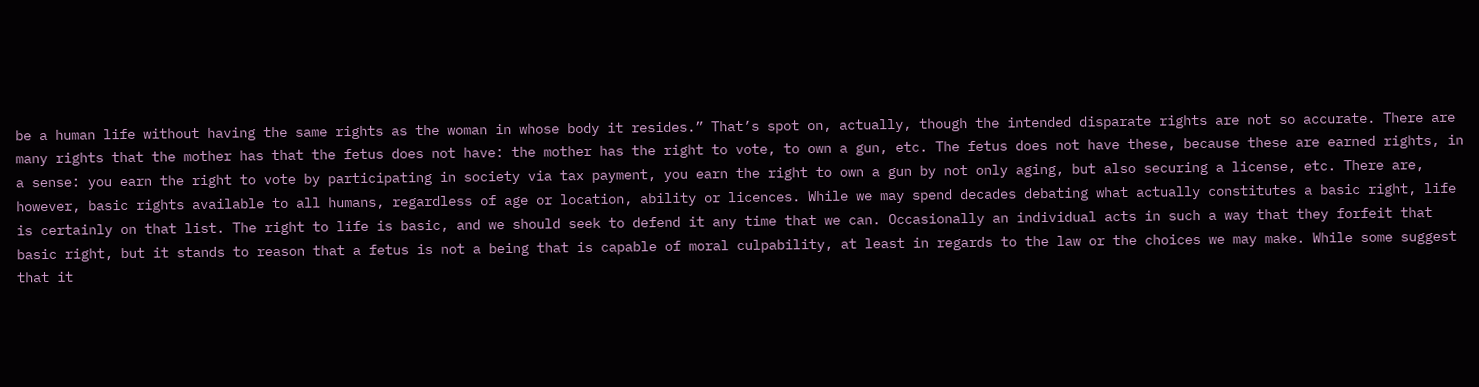be a human life without having the same rights as the woman in whose body it resides.” That’s spot on, actually, though the intended disparate rights are not so accurate. There are many rights that the mother has that the fetus does not have: the mother has the right to vote, to own a gun, etc. The fetus does not have these, because these are earned rights, in a sense: you earn the right to vote by participating in society via tax payment, you earn the right to own a gun by not only aging, but also securing a license, etc. There are, however, basic rights available to all humans, regardless of age or location, ability or licences. While we may spend decades debating what actually constitutes a basic right, life is certainly on that list. The right to life is basic, and we should seek to defend it any time that we can. Occasionally an individual acts in such a way that they forfeit that basic right, but it stands to reason that a fetus is not a being that is capable of moral culpability, at least in regards to the law or the choices we may make. While some suggest that it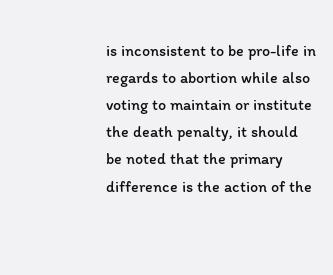is inconsistent to be pro-life in regards to abortion while also voting to maintain or institute the death penalty, it should be noted that the primary difference is the action of the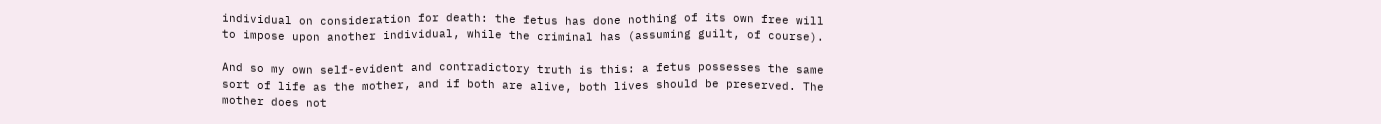individual on consideration for death: the fetus has done nothing of its own free will to impose upon another individual, while the criminal has (assuming guilt, of course).

And so my own self-evident and contradictory truth is this: a fetus possesses the same sort of life as the mother, and if both are alive, both lives should be preserved. The mother does not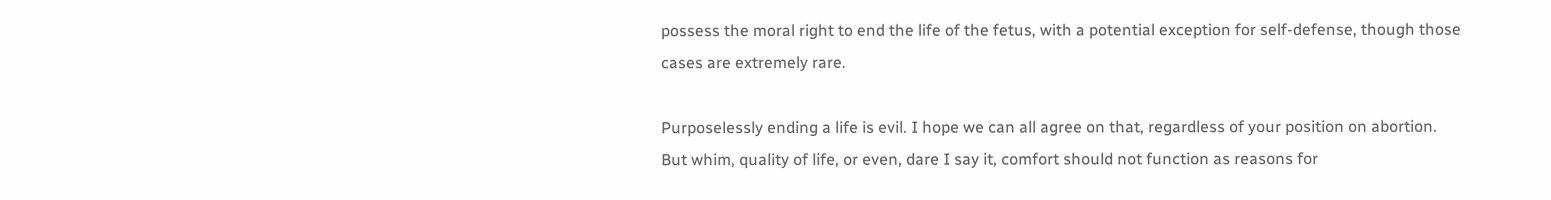possess the moral right to end the life of the fetus, with a potential exception for self-defense, though those cases are extremely rare.

Purposelessly ending a life is evil. I hope we can all agree on that, regardless of your position on abortion. But whim, quality of life, or even, dare I say it, comfort should not function as reasons for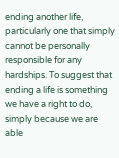ending another life, particularly one that simply cannot be personally responsible for any hardships. To suggest that ending a life is something we have a right to do, simply because we are able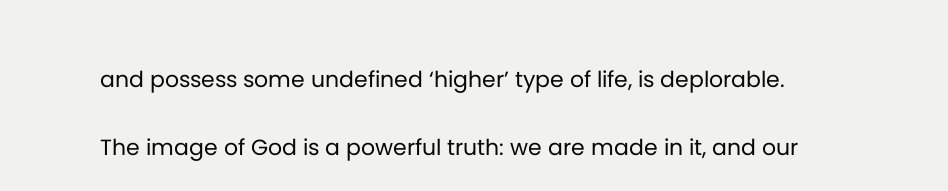and possess some undefined ‘higher’ type of life, is deplorable.

The image of God is a powerful truth: we are made in it, and our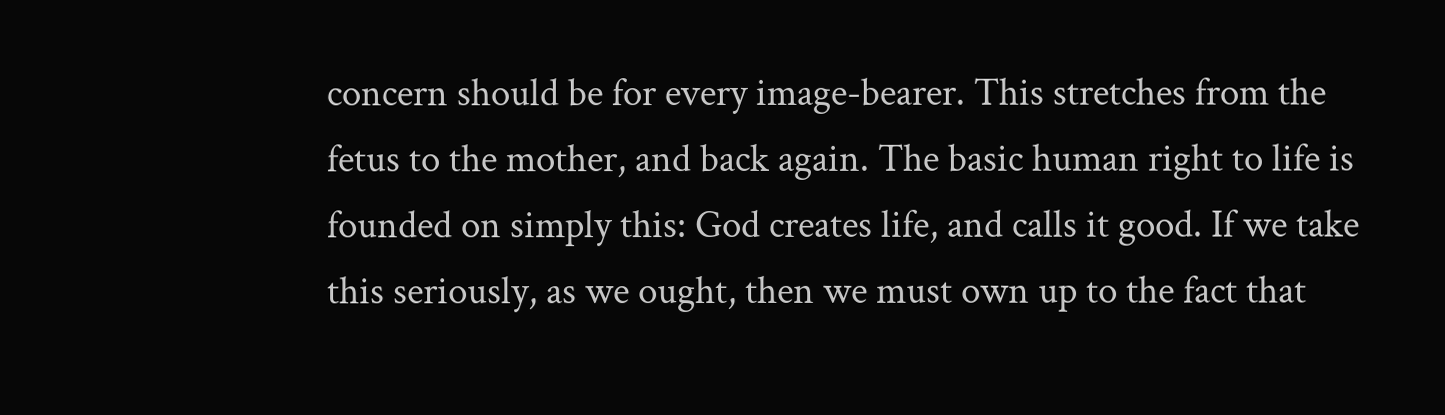concern should be for every image-bearer. This stretches from the fetus to the mother, and back again. The basic human right to life is founded on simply this: God creates life, and calls it good. If we take this seriously, as we ought, then we must own up to the fact that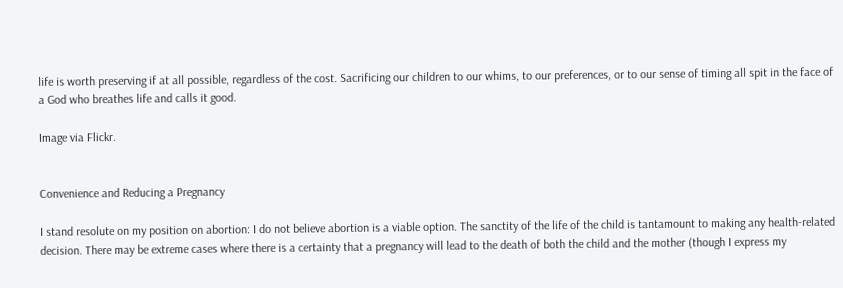life is worth preserving if at all possible, regardless of the cost. Sacrificing our children to our whims, to our preferences, or to our sense of timing all spit in the face of a God who breathes life and calls it good.

Image via Flickr.


Convenience and Reducing a Pregnancy

I stand resolute on my position on abortion: I do not believe abortion is a viable option. The sanctity of the life of the child is tantamount to making any health-related decision. There may be extreme cases where there is a certainty that a pregnancy will lead to the death of both the child and the mother (though I express my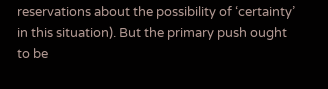reservations about the possibility of ‘certainty’ in this situation). But the primary push ought to be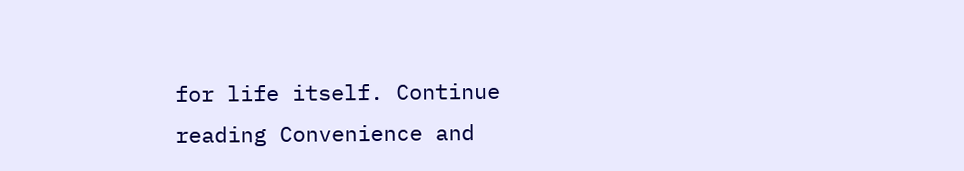for life itself. Continue reading Convenience and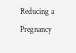Reducing a Pregnancy